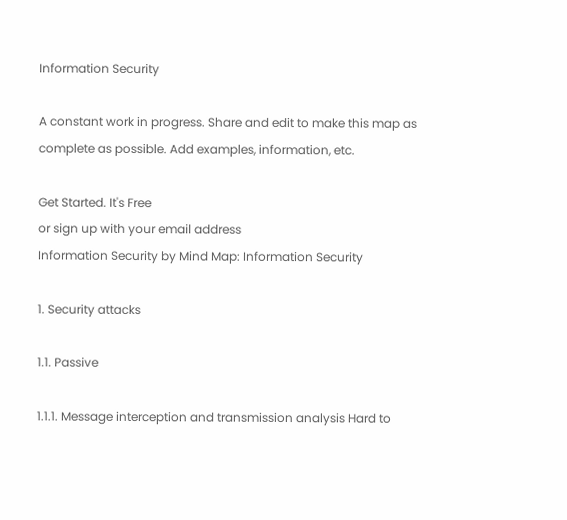Information Security

A constant work in progress. Share and edit to make this map as complete as possible. Add examples, information, etc.

Get Started. It's Free
or sign up with your email address
Information Security by Mind Map: Information Security

1. Security attacks

1.1. Passive

1.1.1. Message interception and transmission analysis Hard to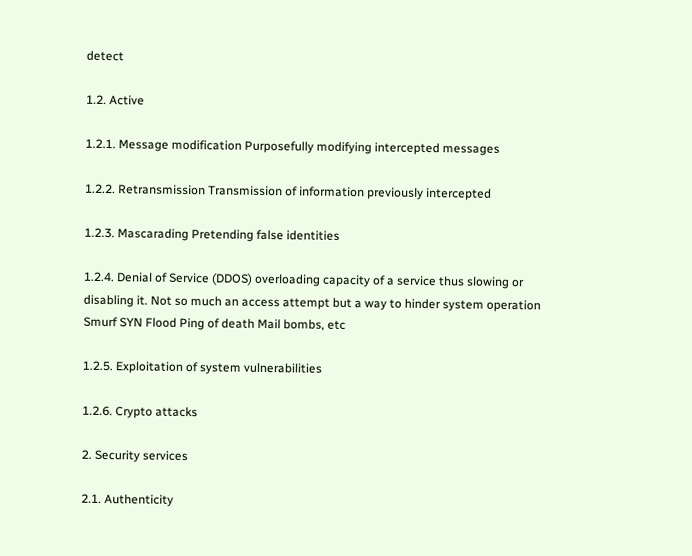detect

1.2. Active

1.2.1. Message modification Purposefully modifying intercepted messages

1.2.2. Retransmission Transmission of information previously intercepted

1.2.3. Mascarading Pretending false identities

1.2.4. Denial of Service (DDOS) overloading capacity of a service thus slowing or disabling it. Not so much an access attempt but a way to hinder system operation Smurf SYN Flood Ping of death Mail bombs, etc

1.2.5. Exploitation of system vulnerabilities

1.2.6. Crypto attacks

2. Security services

2.1. Authenticity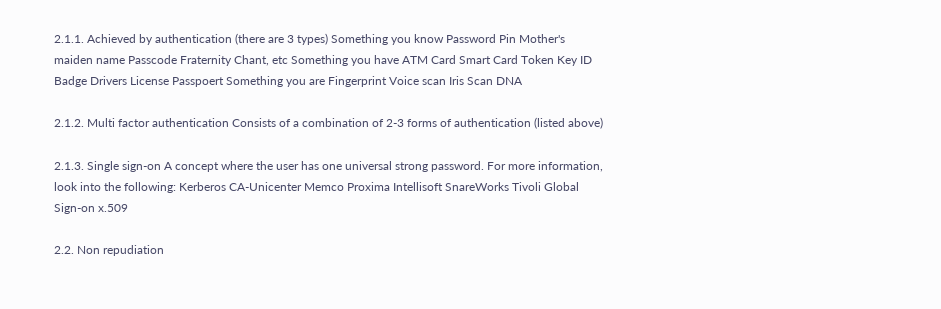2.1.1. Achieved by authentication (there are 3 types) Something you know Password Pin Mother's maiden name Passcode Fraternity Chant, etc Something you have ATM Card Smart Card Token Key ID Badge Drivers License Passpoert Something you are Fingerprint Voice scan Iris Scan DNA

2.1.2. Multi factor authentication Consists of a combination of 2-3 forms of authentication (listed above)

2.1.3. Single sign-on A concept where the user has one universal strong password. For more information, look into the following: Kerberos CA-Unicenter Memco Proxima Intellisoft SnareWorks Tivoli Global Sign-on x.509

2.2. Non repudiation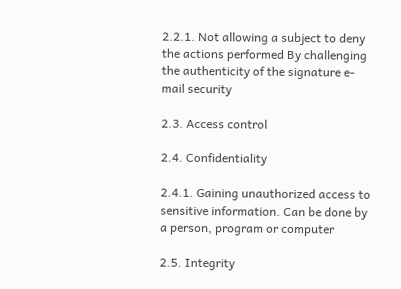2.2.1. Not allowing a subject to deny the actions performed By challenging the authenticity of the signature e-mail security

2.3. Access control

2.4. Confidentiality

2.4.1. Gaining unauthorized access to sensitive information. Can be done by a person, program or computer

2.5. Integrity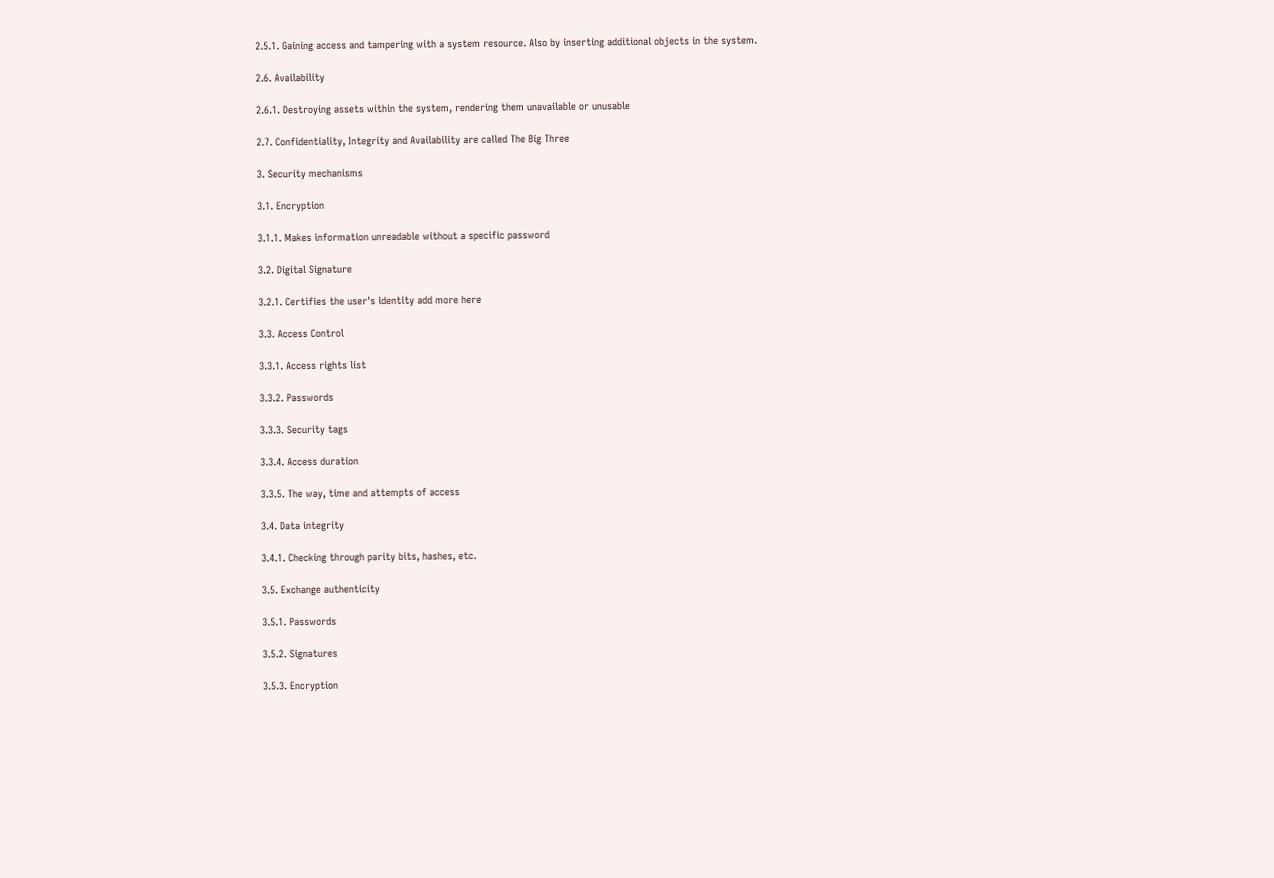2.5.1. Gaining access and tampering with a system resource. Also by inserting additional objects in the system.

2.6. Availability

2.6.1. Destroying assets within the system, rendering them unavailable or unusable

2.7. Confidentiality, Integrity and Availability are called The Big Three

3. Security mechanisms

3.1. Encryption

3.1.1. Makes information unreadable without a specific password

3.2. Digital Signature

3.2.1. Certifies the user's identity add more here

3.3. Access Control

3.3.1. Access rights list

3.3.2. Passwords

3.3.3. Security tags

3.3.4. Access duration

3.3.5. The way, time and attempts of access

3.4. Data integrity

3.4.1. Checking through parity bits, hashes, etc.

3.5. Exchange authenticity

3.5.1. Passwords

3.5.2. Signatures

3.5.3. Encryption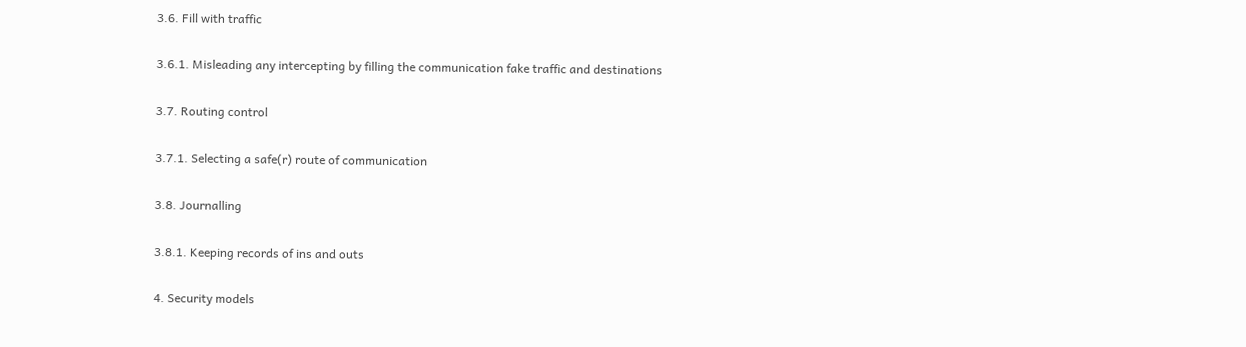3.6. Fill with traffic

3.6.1. Misleading any intercepting by filling the communication fake traffic and destinations

3.7. Routing control

3.7.1. Selecting a safe(r) route of communication

3.8. Journalling

3.8.1. Keeping records of ins and outs

4. Security models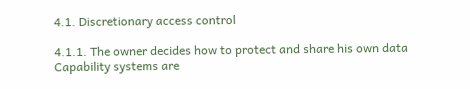4.1. Discretionary access control

4.1.1. The owner decides how to protect and share his own data Capability systems are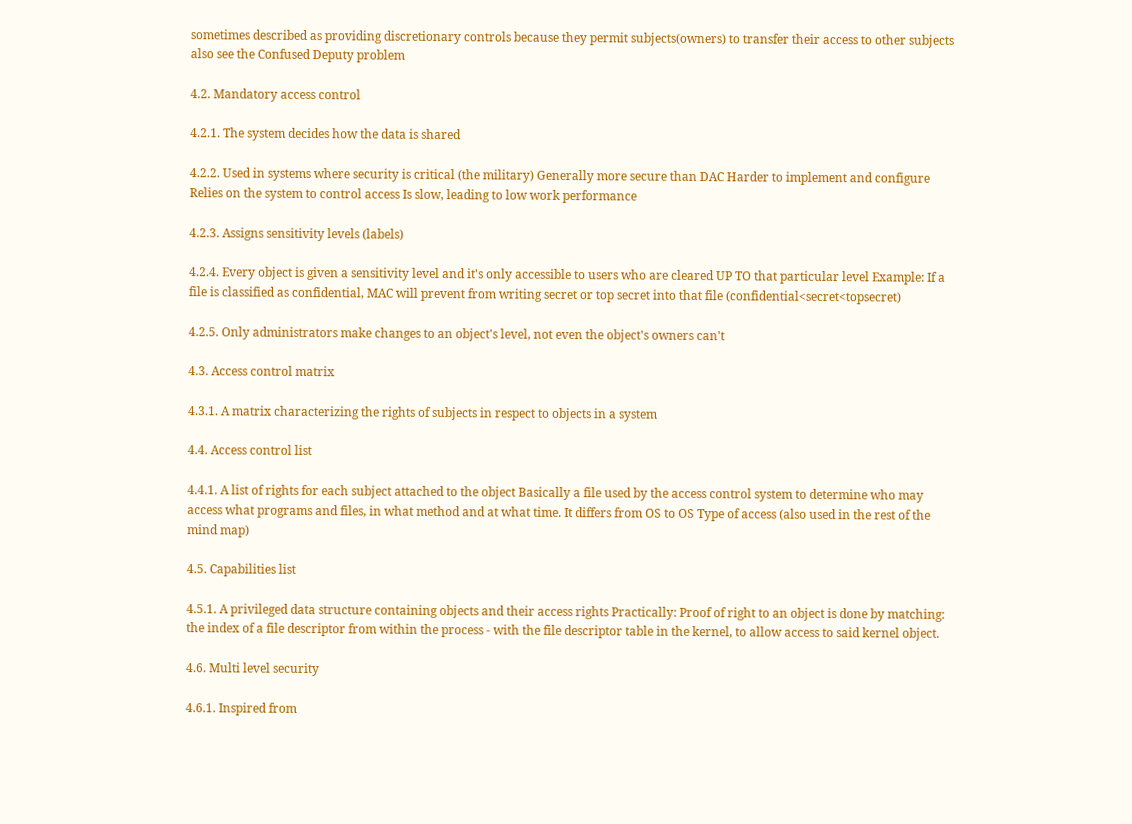sometimes described as providing discretionary controls because they permit subjects(owners) to transfer their access to other subjects also see the Confused Deputy problem

4.2. Mandatory access control

4.2.1. The system decides how the data is shared

4.2.2. Used in systems where security is critical (the military) Generally more secure than DAC Harder to implement and configure Relies on the system to control access Is slow, leading to low work performance

4.2.3. Assigns sensitivity levels (labels)

4.2.4. Every object is given a sensitivity level and it's only accessible to users who are cleared UP TO that particular level Example: If a file is classified as confidential, MAC will prevent from writing secret or top secret into that file (confidential<secret<topsecret)

4.2.5. Only administrators make changes to an object's level, not even the object's owners can't

4.3. Access control matrix

4.3.1. A matrix characterizing the rights of subjects in respect to objects in a system

4.4. Access control list

4.4.1. A list of rights for each subject attached to the object Basically a file used by the access control system to determine who may access what programs and files, in what method and at what time. It differs from OS to OS Type of access (also used in the rest of the mind map)

4.5. Capabilities list

4.5.1. A privileged data structure containing objects and their access rights Practically: Proof of right to an object is done by matching: the index of a file descriptor from within the process - with the file descriptor table in the kernel, to allow access to said kernel object.

4.6. Multi level security

4.6.1. Inspired from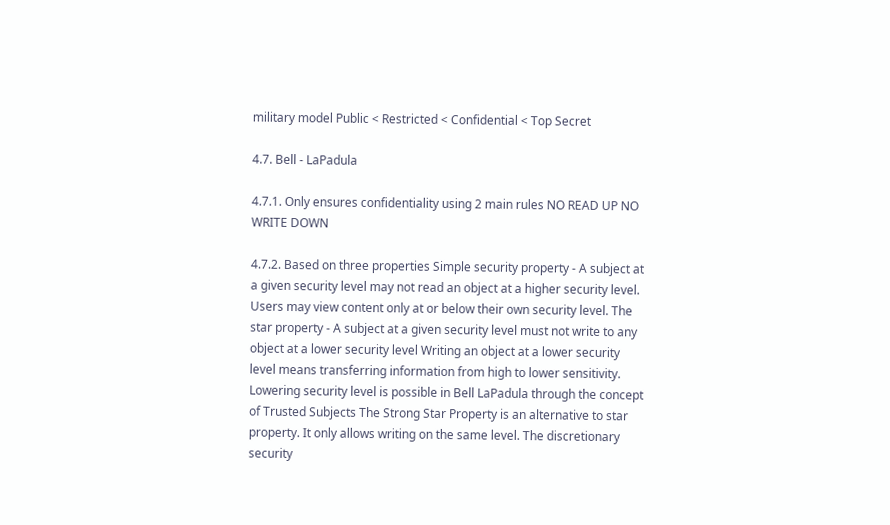military model Public < Restricted < Confidential < Top Secret

4.7. Bell - LaPadula

4.7.1. Only ensures confidentiality using 2 main rules NO READ UP NO WRITE DOWN

4.7.2. Based on three properties Simple security property - A subject at a given security level may not read an object at a higher security level. Users may view content only at or below their own security level. The star property - A subject at a given security level must not write to any object at a lower security level Writing an object at a lower security level means transferring information from high to lower sensitivity. Lowering security level is possible in Bell LaPadula through the concept of Trusted Subjects The Strong Star Property is an alternative to star property. It only allows writing on the same level. The discretionary security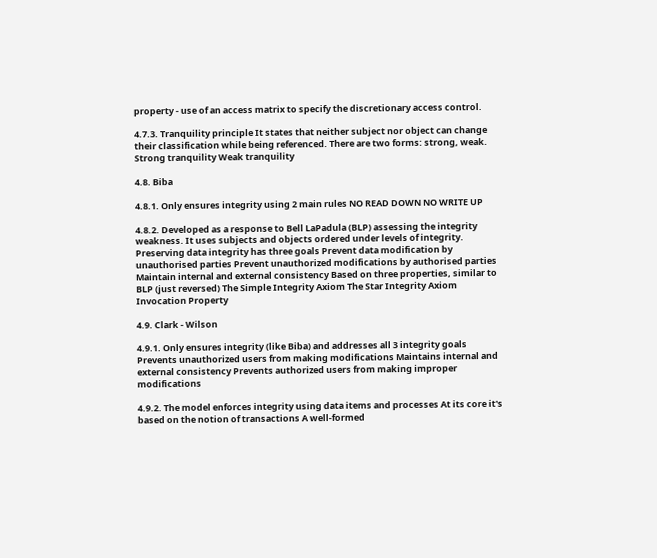property - use of an access matrix to specify the discretionary access control.

4.7.3. Tranquility principle It states that neither subject nor object can change their classification while being referenced. There are two forms: strong, weak. Strong tranquility Weak tranquility

4.8. Biba

4.8.1. Only ensures integrity using 2 main rules NO READ DOWN NO WRITE UP

4.8.2. Developed as a response to Bell LaPadula (BLP) assessing the integrity weakness. It uses subjects and objects ordered under levels of integrity. Preserving data integrity has three goals Prevent data modification by unauthorised parties Prevent unauthorized modifications by authorised parties Maintain internal and external consistency Based on three properties, similar to BLP (just reversed) The Simple Integrity Axiom The Star Integrity Axiom Invocation Property

4.9. Clark - Wilson

4.9.1. Only ensures integrity (like Biba) and addresses all 3 integrity goals Prevents unauthorized users from making modifications Maintains internal and external consistency Prevents authorized users from making improper modifications

4.9.2. The model enforces integrity using data items and processes At its core it's based on the notion of transactions A well-formed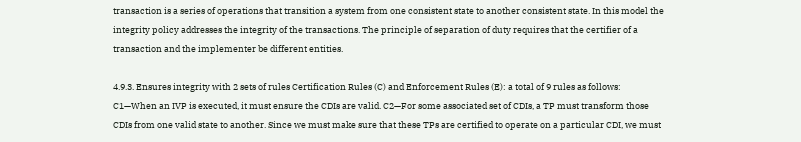transaction is a series of operations that transition a system from one consistent state to another consistent state. In this model the integrity policy addresses the integrity of the transactions. The principle of separation of duty requires that the certifier of a transaction and the implementer be different entities.

4.9.3. Ensures integrity with 2 sets of rules Certification Rules (C) and Enforcement Rules (E): a total of 9 rules as follows: C1—When an IVP is executed, it must ensure the CDIs are valid. C2—For some associated set of CDIs, a TP must transform those CDIs from one valid state to another. Since we must make sure that these TPs are certified to operate on a particular CDI, we must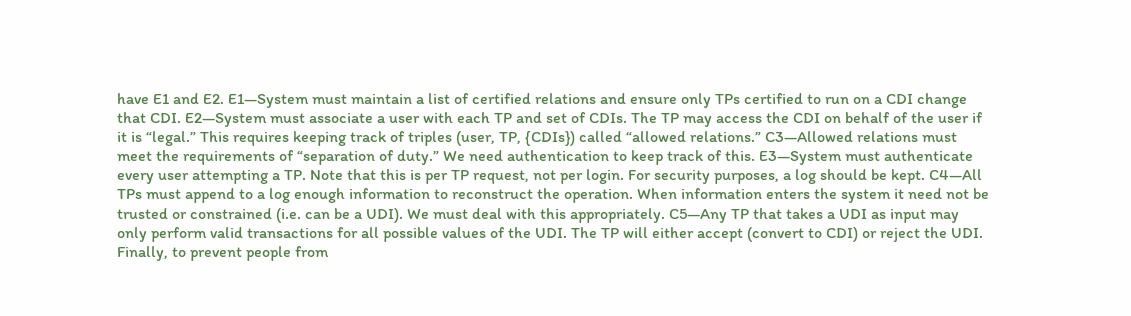have E1 and E2. E1—System must maintain a list of certified relations and ensure only TPs certified to run on a CDI change that CDI. E2—System must associate a user with each TP and set of CDIs. The TP may access the CDI on behalf of the user if it is “legal.” This requires keeping track of triples (user, TP, {CDIs}) called “allowed relations.” C3—Allowed relations must meet the requirements of “separation of duty.” We need authentication to keep track of this. E3—System must authenticate every user attempting a TP. Note that this is per TP request, not per login. For security purposes, a log should be kept. C4—All TPs must append to a log enough information to reconstruct the operation. When information enters the system it need not be trusted or constrained (i.e. can be a UDI). We must deal with this appropriately. C5—Any TP that takes a UDI as input may only perform valid transactions for all possible values of the UDI. The TP will either accept (convert to CDI) or reject the UDI. Finally, to prevent people from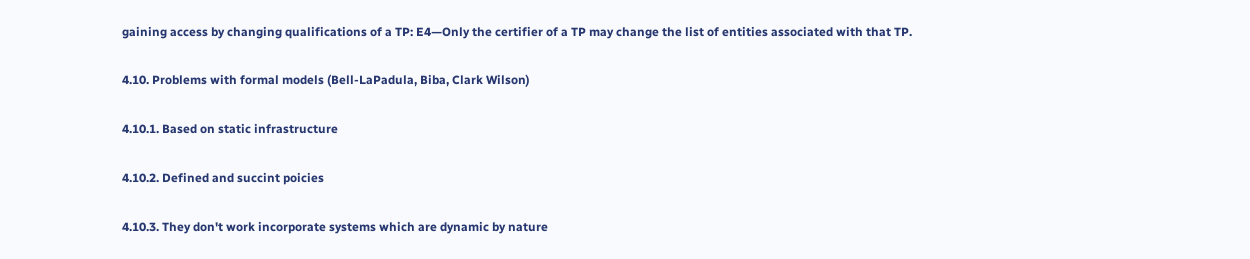gaining access by changing qualifications of a TP: E4—Only the certifier of a TP may change the list of entities associated with that TP.

4.10. Problems with formal models (Bell-LaPadula, Biba, Clark Wilson)

4.10.1. Based on static infrastructure

4.10.2. Defined and succint poicies

4.10.3. They don't work incorporate systems which are dynamic by nature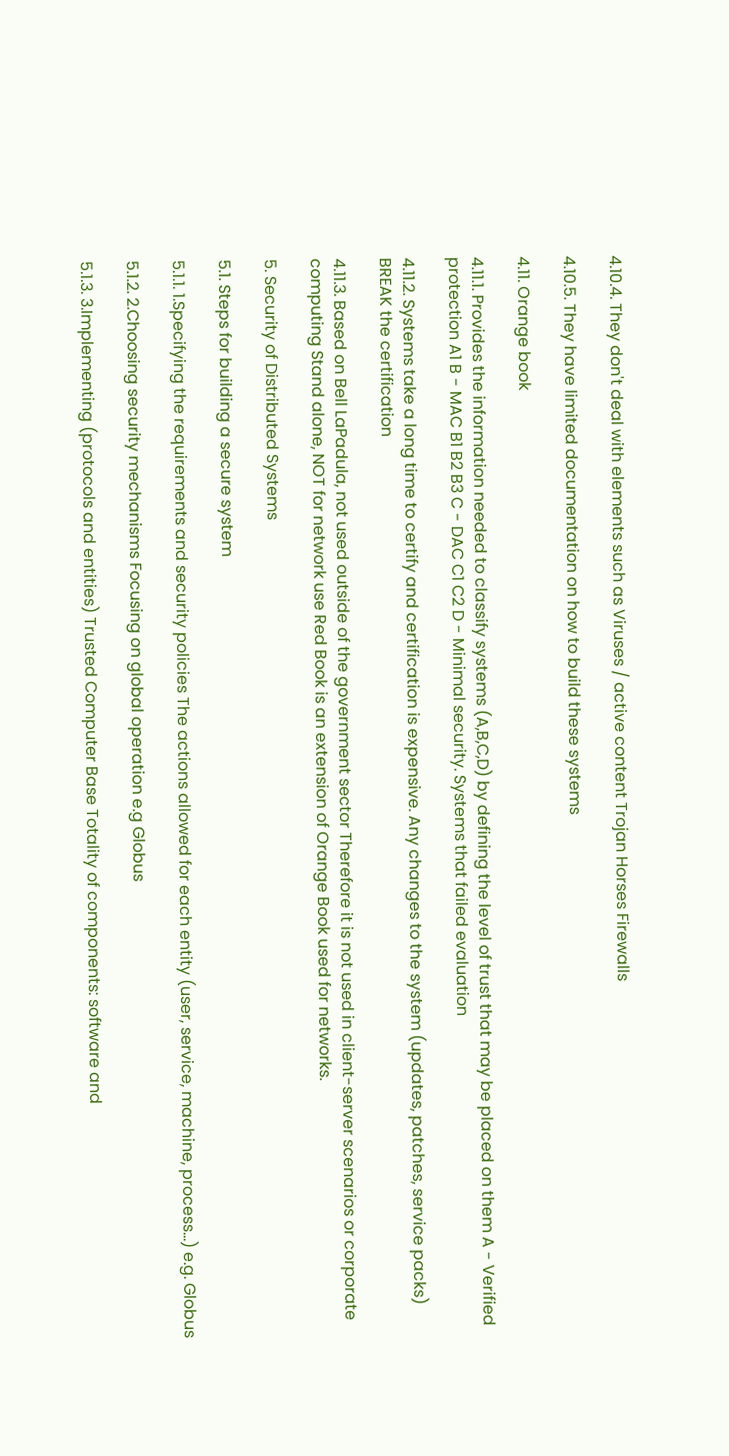4.10.4. They don't deal with elements such as Viruses / active content Trojan Horses Firewalls

4.10.5. They have limited documentation on how to build these systems

4.11. Orange book

4.11.1. Provides the information needed to classify systems (A,B,C,D) by defining the level of trust that may be placed on them A - Verified protection A1 B - MAC B1 B2 B3 C - DAC C1 C2 D - Minimal security. Systems that failed evaluation

4.11.2. Systems take a long time to certify and certification is expensive. Any changes to the system (updates, patches, service packs) BREAK the certification

4.11.3. Based on Bell LaPadula, not used outside of the government sector Therefore it is not used in client-server scenarios or corporate computing Stand alone, NOT for network use Red Book is an extension of Orange Book used for networks.

5. Security of Distributed Systems

5.1. Steps for building a secure system

5.1.1. 1.Specifying the requirements and security policies The actions allowed for each entity (user, service, machine, process...) e.g. Globus

5.1.2. 2.Choosing security mechanisms Focusing on global operation e.g Globus

5.1.3. 3.Implementing (protocols and entities) Trusted Computer Base Totality of components: software and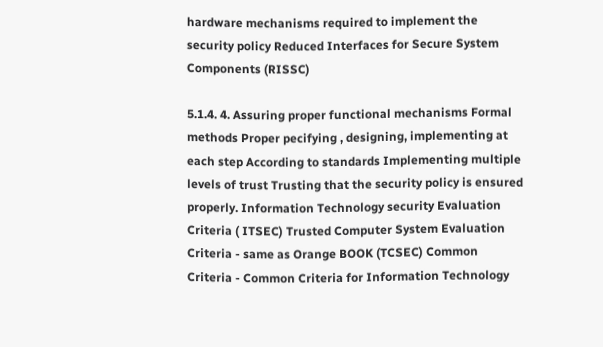hardware mechanisms required to implement the security policy Reduced Interfaces for Secure System Components (RISSC)

5.1.4. 4. Assuring proper functional mechanisms Formal methods Proper pecifying , designing, implementing at each step According to standards Implementing multiple levels of trust Trusting that the security policy is ensured properly. Information Technology security Evaluation Criteria ( ITSEC) Trusted Computer System Evaluation Criteria - same as Orange BOOK (TCSEC) Common Criteria - Common Criteria for Information Technology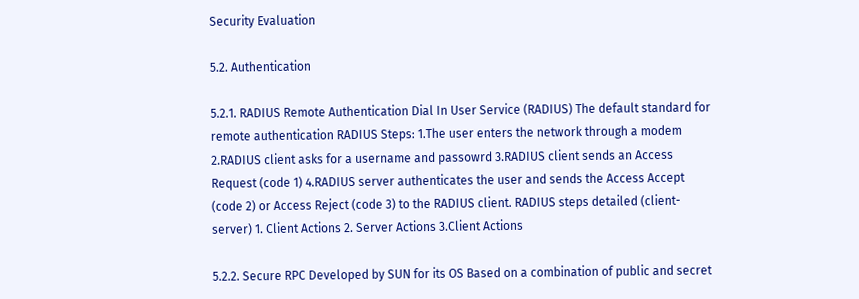Security Evaluation

5.2. Authentication

5.2.1. RADIUS Remote Authentication Dial In User Service (RADIUS) The default standard for remote authentication RADIUS Steps: 1.The user enters the network through a modem 2.RADIUS client asks for a username and passowrd 3.RADIUS client sends an Access Request (code 1) 4.RADIUS server authenticates the user and sends the Access Accept (code 2) or Access Reject (code 3) to the RADIUS client. RADIUS steps detailed (client-server) 1. Client Actions 2. Server Actions 3.Client Actions

5.2.2. Secure RPC Developed by SUN for its OS Based on a combination of public and secret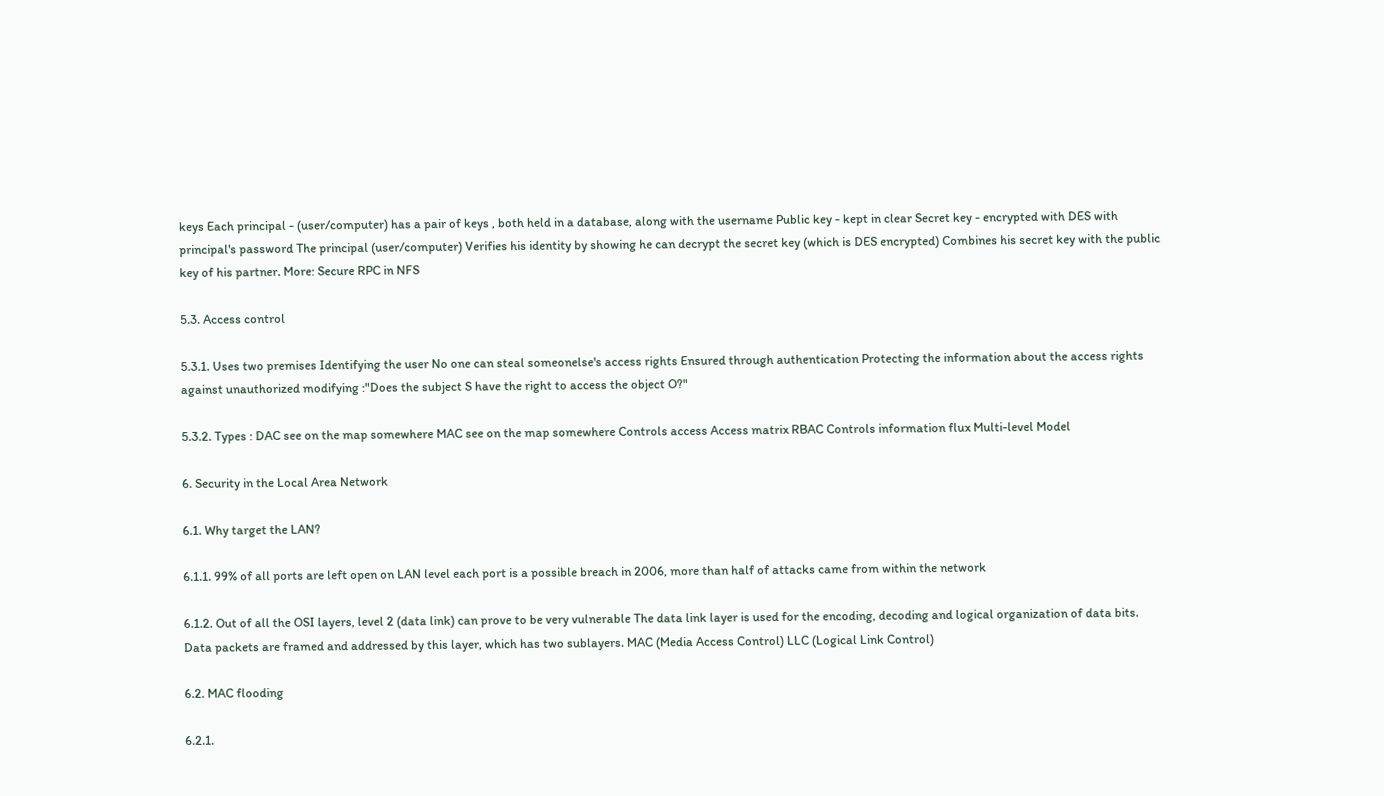keys Each principal - (user/computer) has a pair of keys , both held in a database, along with the username Public key - kept in clear Secret key - encrypted with DES with principal's password The principal (user/computer) Verifies his identity by showing he can decrypt the secret key (which is DES encrypted) Combines his secret key with the public key of his partner. More: Secure RPC in NFS

5.3. Access control

5.3.1. Uses two premises Identifying the user No one can steal someonelse's access rights Ensured through authentication Protecting the information about the access rights against unauthorized modifying :"Does the subject S have the right to access the object O?"

5.3.2. Types : DAC see on the map somewhere MAC see on the map somewhere Controls access Access matrix RBAC Controls information flux Multi-level Model

6. Security in the Local Area Network

6.1. Why target the LAN?

6.1.1. 99% of all ports are left open on LAN level each port is a possible breach in 2006, more than half of attacks came from within the network

6.1.2. Out of all the OSI layers, level 2 (data link) can prove to be very vulnerable The data link layer is used for the encoding, decoding and logical organization of data bits. Data packets are framed and addressed by this layer, which has two sublayers. MAC (Media Access Control) LLC (Logical Link Control)

6.2. MAC flooding

6.2.1.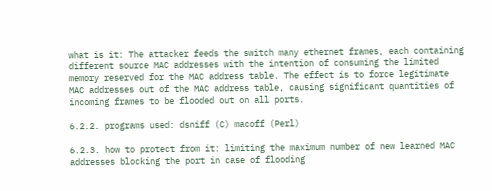what is it: The attacker feeds the switch many ethernet frames, each containing different source MAC addresses with the intention of consuming the limited memory reserved for the MAC address table. The effect is to force legitimate MAC addresses out of the MAC address table, causing significant quantities of incoming frames to be flooded out on all ports.

6.2.2. programs used: dsniff (C) macoff (Perl)

6.2.3. how to protect from it: limiting the maximum number of new learned MAC addresses blocking the port in case of flooding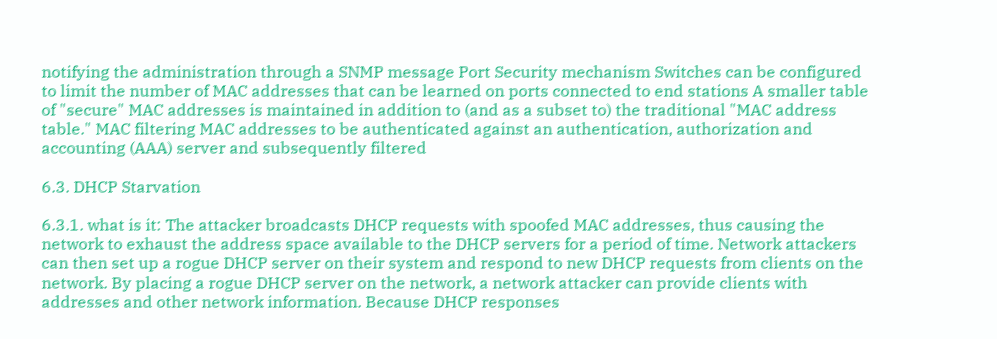notifying the administration through a SNMP message Port Security mechanism Switches can be configured to limit the number of MAC addresses that can be learned on ports connected to end stations A smaller table of "secure" MAC addresses is maintained in addition to (and as a subset to) the traditional "MAC address table." MAC filtering MAC addresses to be authenticated against an authentication, authorization and accounting (AAA) server and subsequently filtered

6.3. DHCP Starvation

6.3.1. what is it: The attacker broadcasts DHCP requests with spoofed MAC addresses, thus causing the network to exhaust the address space available to the DHCP servers for a period of time. Network attackers can then set up a rogue DHCP server on their system and respond to new DHCP requests from clients on the network. By placing a rogue DHCP server on the network, a network attacker can provide clients with addresses and other network information. Because DHCP responses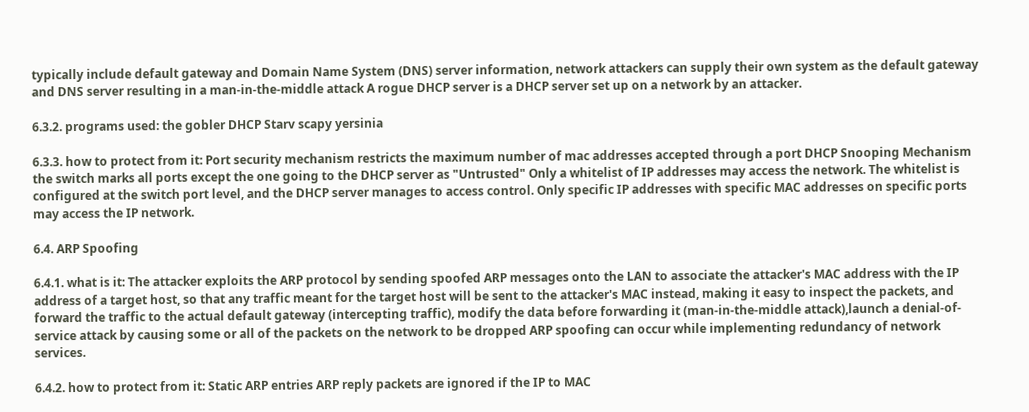typically include default gateway and Domain Name System (DNS) server information, network attackers can supply their own system as the default gateway and DNS server resulting in a man-in-the-middle attack A rogue DHCP server is a DHCP server set up on a network by an attacker.

6.3.2. programs used: the gobler DHCP Starv scapy yersinia

6.3.3. how to protect from it: Port security mechanism restricts the maximum number of mac addresses accepted through a port DHCP Snooping Mechanism the switch marks all ports except the one going to the DHCP server as "Untrusted" Only a whitelist of IP addresses may access the network. The whitelist is configured at the switch port level, and the DHCP server manages to access control. Only specific IP addresses with specific MAC addresses on specific ports may access the IP network.

6.4. ARP Spoofing

6.4.1. what is it: The attacker exploits the ARP protocol by sending spoofed ARP messages onto the LAN to associate the attacker's MAC address with the IP address of a target host, so that any traffic meant for the target host will be sent to the attacker's MAC instead, making it easy to inspect the packets, and forward the traffic to the actual default gateway (intercepting traffic), modify the data before forwarding it (man-in-the-middle attack),launch a denial-of-service attack by causing some or all of the packets on the network to be dropped ARP spoofing can occur while implementing redundancy of network services.

6.4.2. how to protect from it: Static ARP entries ARP reply packets are ignored if the IP to MAC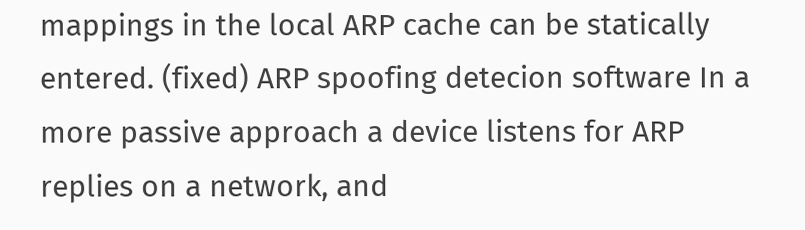mappings in the local ARP cache can be statically entered. (fixed) ARP spoofing detecion software In a more passive approach a device listens for ARP replies on a network, and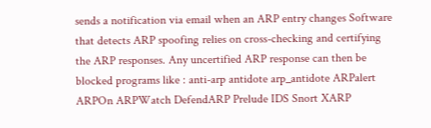sends a notification via email when an ARP entry changes Software that detects ARP spoofing relies on cross-checking and certifying the ARP responses. Any uncertified ARP response can then be blocked programs like : anti-arp antidote arp_antidote ARPalert ARPOn ARPWatch DefendARP Prelude IDS Snort XARP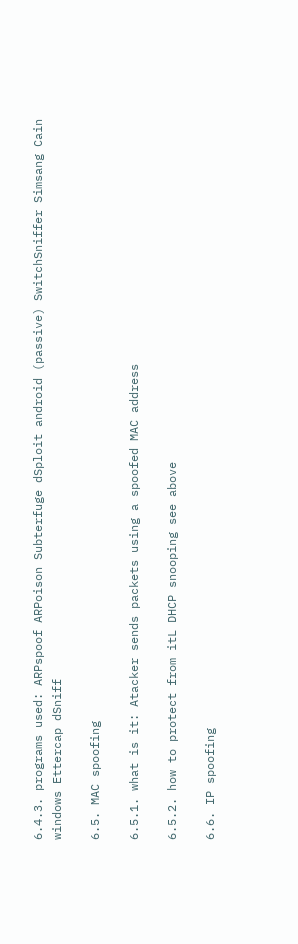6.4.3. programs used: ARPspoof ARPoison Subterfuge dSploit android (passive) SwitchSniffer Simsang Cain windows Ettercap dSniff

6.5. MAC spoofing

6.5.1. what is it: Atacker sends packets using a spoofed MAC address

6.5.2. how to protect from itL DHCP snooping see above

6.6. IP spoofing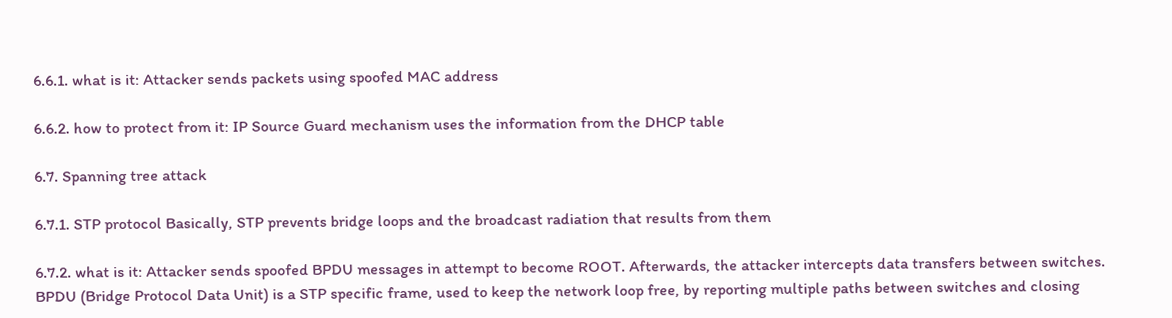6.6.1. what is it: Attacker sends packets using spoofed MAC address

6.6.2. how to protect from it: IP Source Guard mechanism uses the information from the DHCP table

6.7. Spanning tree attack

6.7.1. STP protocol Basically, STP prevents bridge loops and the broadcast radiation that results from them

6.7.2. what is it: Attacker sends spoofed BPDU messages in attempt to become ROOT. Afterwards, the attacker intercepts data transfers between switches. BPDU (Bridge Protocol Data Unit) is a STP specific frame, used to keep the network loop free, by reporting multiple paths between switches and closing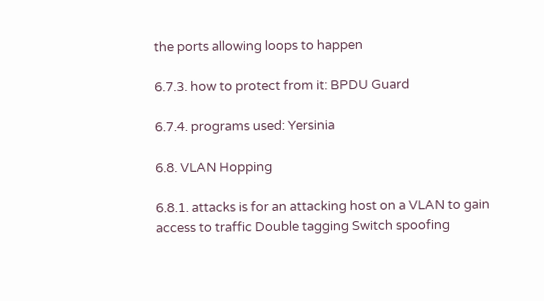the ports allowing loops to happen

6.7.3. how to protect from it: BPDU Guard

6.7.4. programs used: Yersinia

6.8. VLAN Hopping

6.8.1. attacks is for an attacking host on a VLAN to gain access to traffic Double tagging Switch spoofing